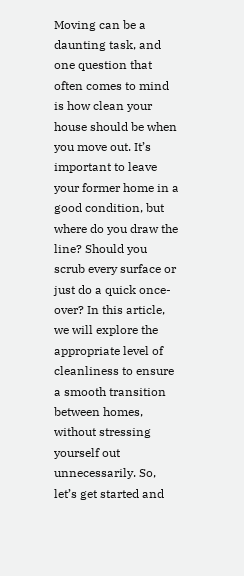Moving can be a daunting task, and one question that often comes to mind is how clean your house should be when you move out. It’s important to leave your former home in a good condition, but where do you draw the line? Should you scrub every surface or just do a quick once-over? In this article, we will explore the appropriate level of cleanliness to ensure a smooth transition between homes, without stressing yourself out unnecessarily. So, let’s get started and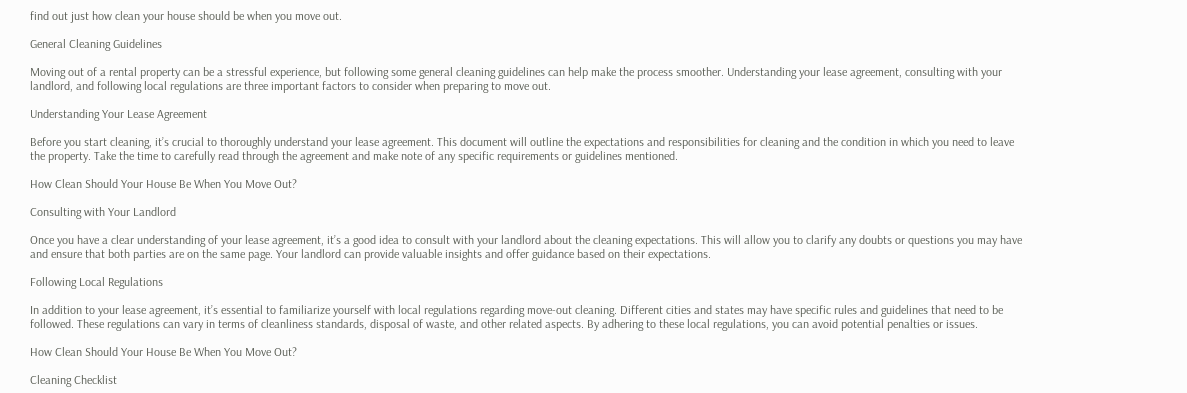find out just how clean your house should be when you move out.

General Cleaning Guidelines

Moving out of a rental property can be a stressful experience, but following some general cleaning guidelines can help make the process smoother. Understanding your lease agreement, consulting with your landlord, and following local regulations are three important factors to consider when preparing to move out.

Understanding Your Lease Agreement

Before you start cleaning, it’s crucial to thoroughly understand your lease agreement. This document will outline the expectations and responsibilities for cleaning and the condition in which you need to leave the property. Take the time to carefully read through the agreement and make note of any specific requirements or guidelines mentioned.

How Clean Should Your House Be When You Move Out?

Consulting with Your Landlord

Once you have a clear understanding of your lease agreement, it’s a good idea to consult with your landlord about the cleaning expectations. This will allow you to clarify any doubts or questions you may have and ensure that both parties are on the same page. Your landlord can provide valuable insights and offer guidance based on their expectations.

Following Local Regulations

In addition to your lease agreement, it’s essential to familiarize yourself with local regulations regarding move-out cleaning. Different cities and states may have specific rules and guidelines that need to be followed. These regulations can vary in terms of cleanliness standards, disposal of waste, and other related aspects. By adhering to these local regulations, you can avoid potential penalties or issues.

How Clean Should Your House Be When You Move Out?

Cleaning Checklist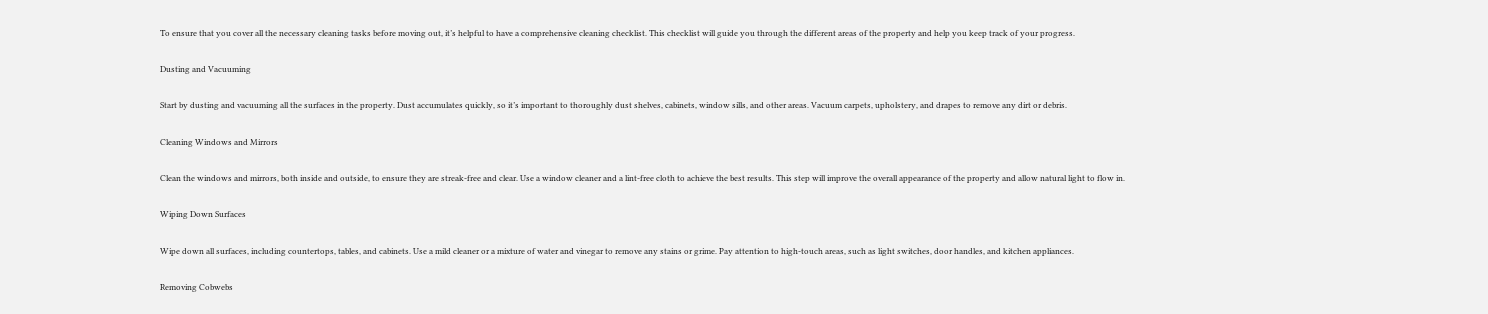To ensure that you cover all the necessary cleaning tasks before moving out, it’s helpful to have a comprehensive cleaning checklist. This checklist will guide you through the different areas of the property and help you keep track of your progress.

Dusting and Vacuuming

Start by dusting and vacuuming all the surfaces in the property. Dust accumulates quickly, so it’s important to thoroughly dust shelves, cabinets, window sills, and other areas. Vacuum carpets, upholstery, and drapes to remove any dirt or debris.

Cleaning Windows and Mirrors

Clean the windows and mirrors, both inside and outside, to ensure they are streak-free and clear. Use a window cleaner and a lint-free cloth to achieve the best results. This step will improve the overall appearance of the property and allow natural light to flow in.

Wiping Down Surfaces

Wipe down all surfaces, including countertops, tables, and cabinets. Use a mild cleaner or a mixture of water and vinegar to remove any stains or grime. Pay attention to high-touch areas, such as light switches, door handles, and kitchen appliances.

Removing Cobwebs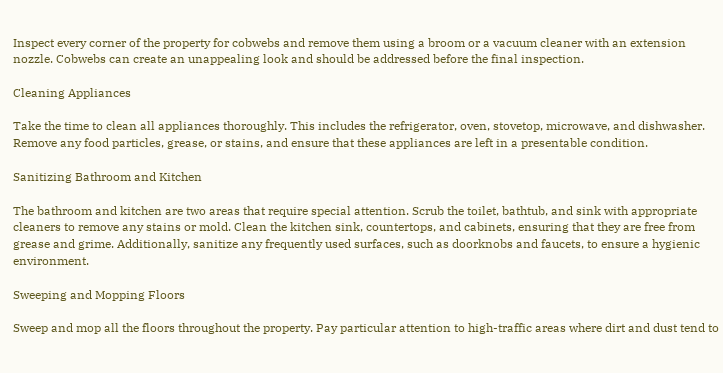Inspect every corner of the property for cobwebs and remove them using a broom or a vacuum cleaner with an extension nozzle. Cobwebs can create an unappealing look and should be addressed before the final inspection.

Cleaning Appliances

Take the time to clean all appliances thoroughly. This includes the refrigerator, oven, stovetop, microwave, and dishwasher. Remove any food particles, grease, or stains, and ensure that these appliances are left in a presentable condition.

Sanitizing Bathroom and Kitchen

The bathroom and kitchen are two areas that require special attention. Scrub the toilet, bathtub, and sink with appropriate cleaners to remove any stains or mold. Clean the kitchen sink, countertops, and cabinets, ensuring that they are free from grease and grime. Additionally, sanitize any frequently used surfaces, such as doorknobs and faucets, to ensure a hygienic environment.

Sweeping and Mopping Floors

Sweep and mop all the floors throughout the property. Pay particular attention to high-traffic areas where dirt and dust tend to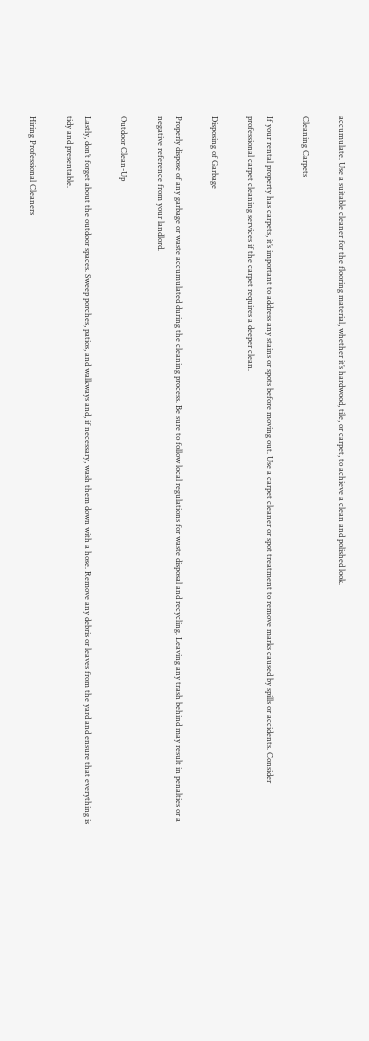accumulate. Use a suitable cleaner for the flooring material, whether it’s hardwood, tile, or carpet, to achieve a clean and polished look.

Cleaning Carpets

If your rental property has carpets, it’s important to address any stains or spots before moving out. Use a carpet cleaner or spot treatment to remove marks caused by spills or accidents. Consider professional carpet cleaning services if the carpet requires a deeper clean.

Disposing of Garbage

Properly dispose of any garbage or waste accumulated during the cleaning process. Be sure to follow local regulations for waste disposal and recycling. Leaving any trash behind may result in penalties or a negative reference from your landlord.

Outdoor Clean-Up

Lastly, don’t forget about the outdoor spaces. Sweep porches, patios, and walkways and, if necessary, wash them down with a hose. Remove any debris or leaves from the yard and ensure that everything is tidy and presentable.

Hiring Professional Cleaners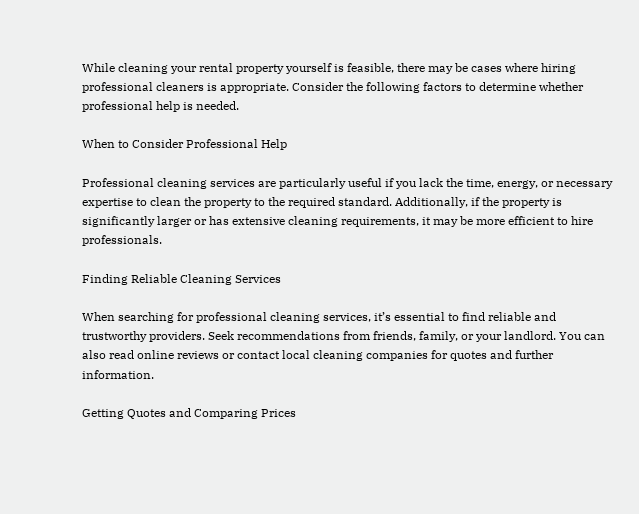While cleaning your rental property yourself is feasible, there may be cases where hiring professional cleaners is appropriate. Consider the following factors to determine whether professional help is needed.

When to Consider Professional Help

Professional cleaning services are particularly useful if you lack the time, energy, or necessary expertise to clean the property to the required standard. Additionally, if the property is significantly larger or has extensive cleaning requirements, it may be more efficient to hire professionals.

Finding Reliable Cleaning Services

When searching for professional cleaning services, it’s essential to find reliable and trustworthy providers. Seek recommendations from friends, family, or your landlord. You can also read online reviews or contact local cleaning companies for quotes and further information.

Getting Quotes and Comparing Prices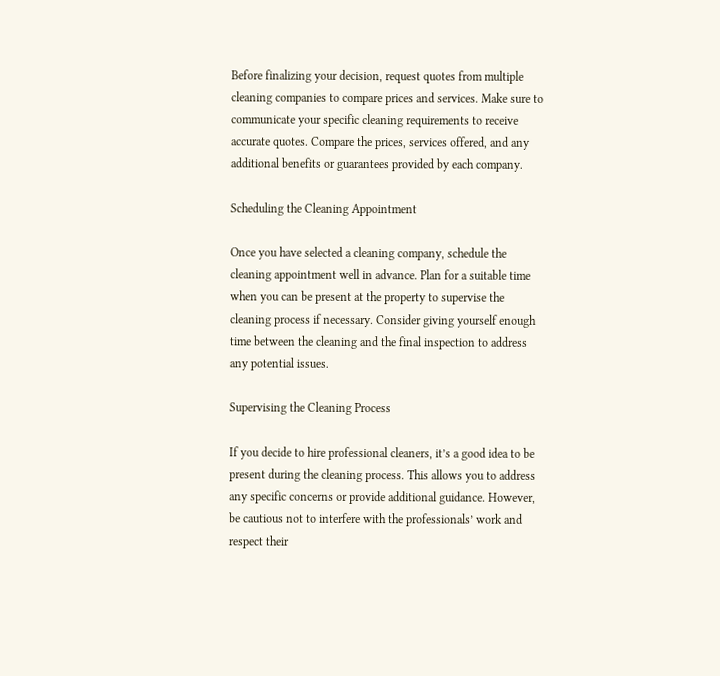Before finalizing your decision, request quotes from multiple cleaning companies to compare prices and services. Make sure to communicate your specific cleaning requirements to receive accurate quotes. Compare the prices, services offered, and any additional benefits or guarantees provided by each company.

Scheduling the Cleaning Appointment

Once you have selected a cleaning company, schedule the cleaning appointment well in advance. Plan for a suitable time when you can be present at the property to supervise the cleaning process if necessary. Consider giving yourself enough time between the cleaning and the final inspection to address any potential issues.

Supervising the Cleaning Process

If you decide to hire professional cleaners, it’s a good idea to be present during the cleaning process. This allows you to address any specific concerns or provide additional guidance. However, be cautious not to interfere with the professionals’ work and respect their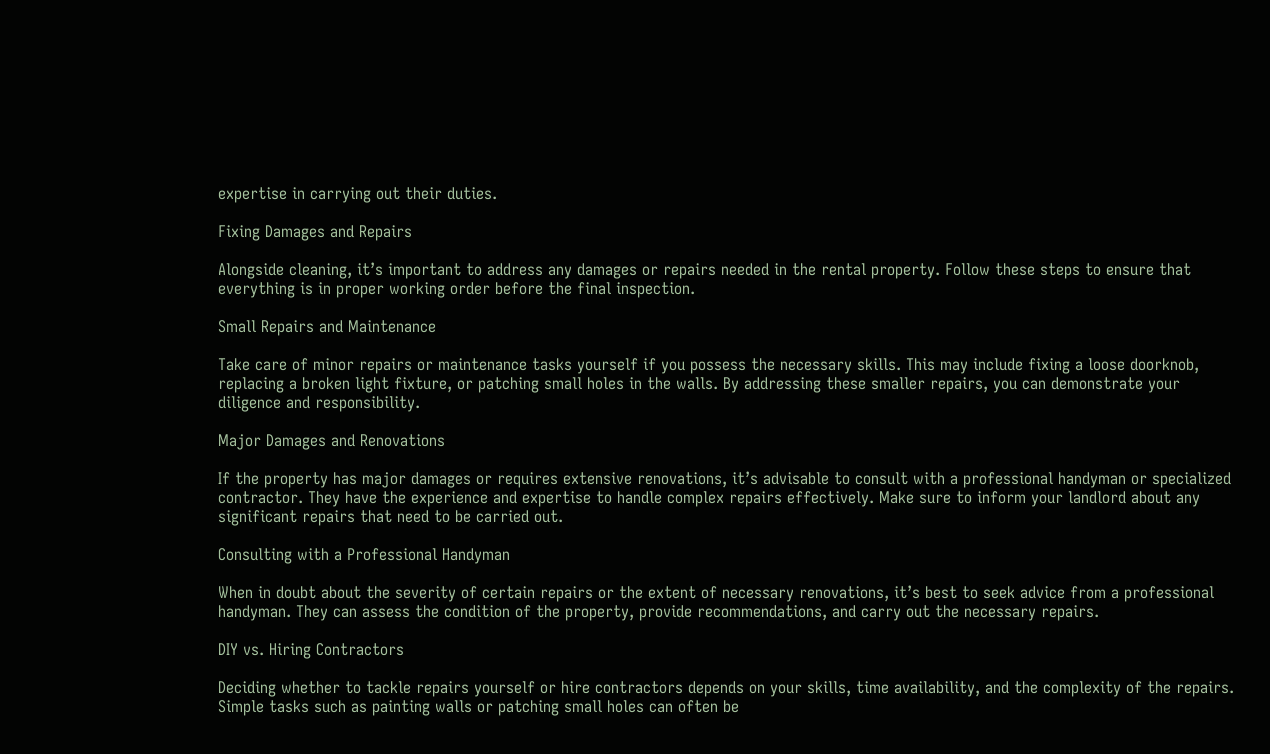expertise in carrying out their duties.

Fixing Damages and Repairs

Alongside cleaning, it’s important to address any damages or repairs needed in the rental property. Follow these steps to ensure that everything is in proper working order before the final inspection.

Small Repairs and Maintenance

Take care of minor repairs or maintenance tasks yourself if you possess the necessary skills. This may include fixing a loose doorknob, replacing a broken light fixture, or patching small holes in the walls. By addressing these smaller repairs, you can demonstrate your diligence and responsibility.

Major Damages and Renovations

If the property has major damages or requires extensive renovations, it’s advisable to consult with a professional handyman or specialized contractor. They have the experience and expertise to handle complex repairs effectively. Make sure to inform your landlord about any significant repairs that need to be carried out.

Consulting with a Professional Handyman

When in doubt about the severity of certain repairs or the extent of necessary renovations, it’s best to seek advice from a professional handyman. They can assess the condition of the property, provide recommendations, and carry out the necessary repairs.

DIY vs. Hiring Contractors

Deciding whether to tackle repairs yourself or hire contractors depends on your skills, time availability, and the complexity of the repairs. Simple tasks such as painting walls or patching small holes can often be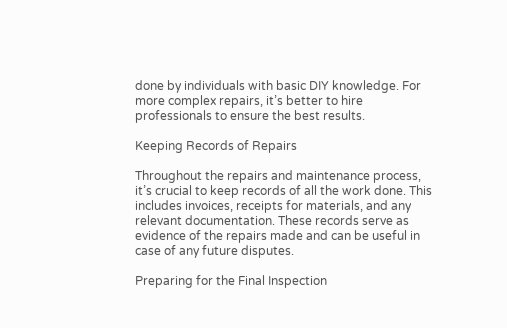done by individuals with basic DIY knowledge. For more complex repairs, it’s better to hire professionals to ensure the best results.

Keeping Records of Repairs

Throughout the repairs and maintenance process, it’s crucial to keep records of all the work done. This includes invoices, receipts for materials, and any relevant documentation. These records serve as evidence of the repairs made and can be useful in case of any future disputes.

Preparing for the Final Inspection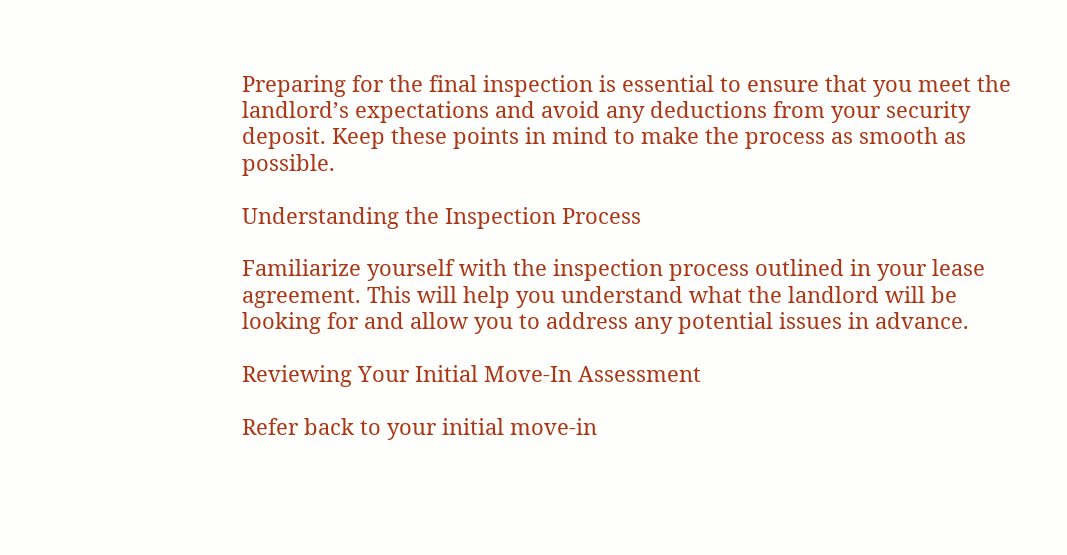Preparing for the final inspection is essential to ensure that you meet the landlord’s expectations and avoid any deductions from your security deposit. Keep these points in mind to make the process as smooth as possible.

Understanding the Inspection Process

Familiarize yourself with the inspection process outlined in your lease agreement. This will help you understand what the landlord will be looking for and allow you to address any potential issues in advance.

Reviewing Your Initial Move-In Assessment

Refer back to your initial move-in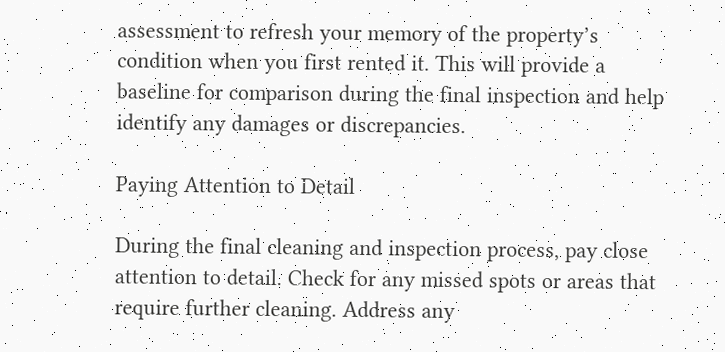assessment to refresh your memory of the property’s condition when you first rented it. This will provide a baseline for comparison during the final inspection and help identify any damages or discrepancies.

Paying Attention to Detail

During the final cleaning and inspection process, pay close attention to detail. Check for any missed spots or areas that require further cleaning. Address any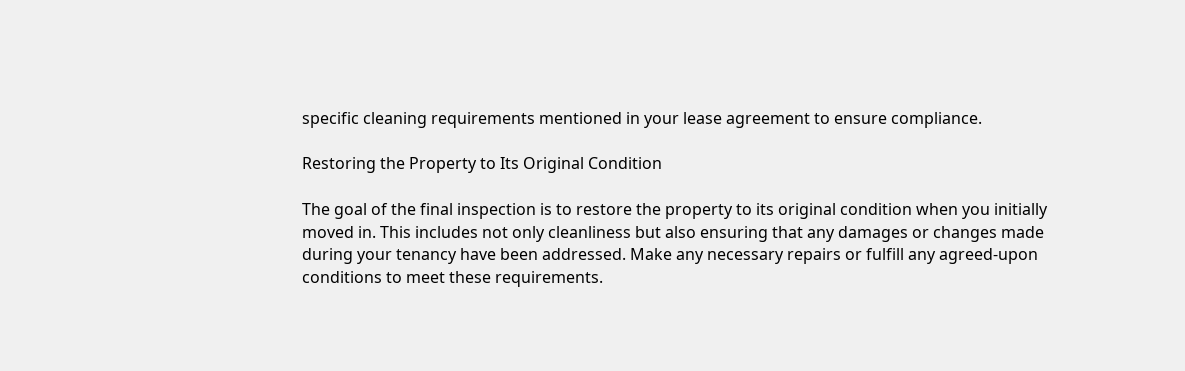specific cleaning requirements mentioned in your lease agreement to ensure compliance.

Restoring the Property to Its Original Condition

The goal of the final inspection is to restore the property to its original condition when you initially moved in. This includes not only cleanliness but also ensuring that any damages or changes made during your tenancy have been addressed. Make any necessary repairs or fulfill any agreed-upon conditions to meet these requirements.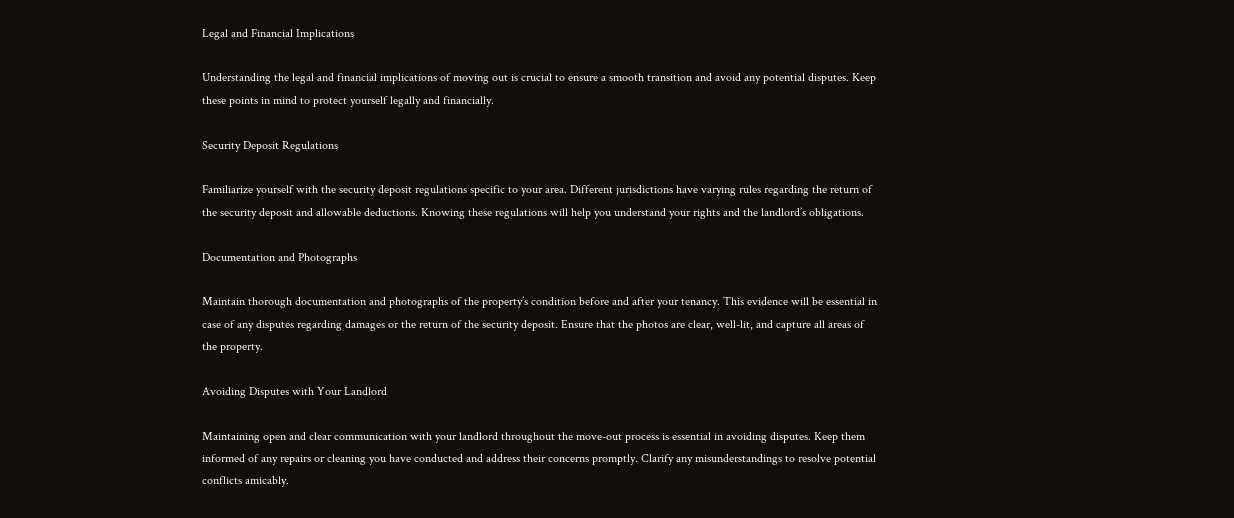Legal and Financial Implications

Understanding the legal and financial implications of moving out is crucial to ensure a smooth transition and avoid any potential disputes. Keep these points in mind to protect yourself legally and financially.

Security Deposit Regulations

Familiarize yourself with the security deposit regulations specific to your area. Different jurisdictions have varying rules regarding the return of the security deposit and allowable deductions. Knowing these regulations will help you understand your rights and the landlord’s obligations.

Documentation and Photographs

Maintain thorough documentation and photographs of the property’s condition before and after your tenancy. This evidence will be essential in case of any disputes regarding damages or the return of the security deposit. Ensure that the photos are clear, well-lit, and capture all areas of the property.

Avoiding Disputes with Your Landlord

Maintaining open and clear communication with your landlord throughout the move-out process is essential in avoiding disputes. Keep them informed of any repairs or cleaning you have conducted and address their concerns promptly. Clarify any misunderstandings to resolve potential conflicts amicably.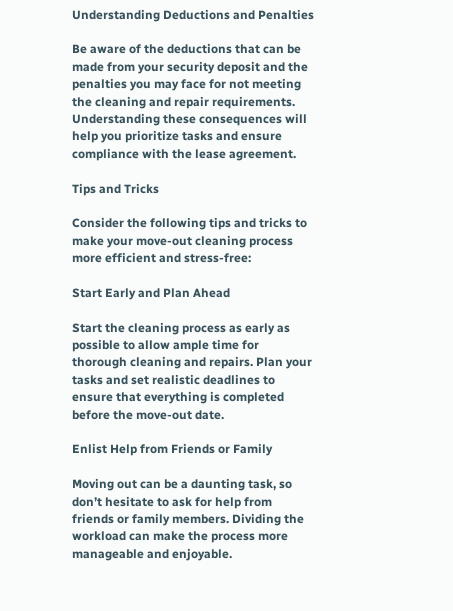Understanding Deductions and Penalties

Be aware of the deductions that can be made from your security deposit and the penalties you may face for not meeting the cleaning and repair requirements. Understanding these consequences will help you prioritize tasks and ensure compliance with the lease agreement.

Tips and Tricks

Consider the following tips and tricks to make your move-out cleaning process more efficient and stress-free:

Start Early and Plan Ahead

Start the cleaning process as early as possible to allow ample time for thorough cleaning and repairs. Plan your tasks and set realistic deadlines to ensure that everything is completed before the move-out date.

Enlist Help from Friends or Family

Moving out can be a daunting task, so don’t hesitate to ask for help from friends or family members. Dividing the workload can make the process more manageable and enjoyable.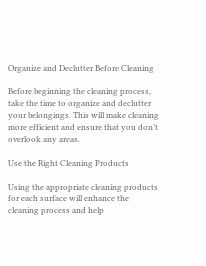Organize and Declutter Before Cleaning

Before beginning the cleaning process, take the time to organize and declutter your belongings. This will make cleaning more efficient and ensure that you don’t overlook any areas.

Use the Right Cleaning Products

Using the appropriate cleaning products for each surface will enhance the cleaning process and help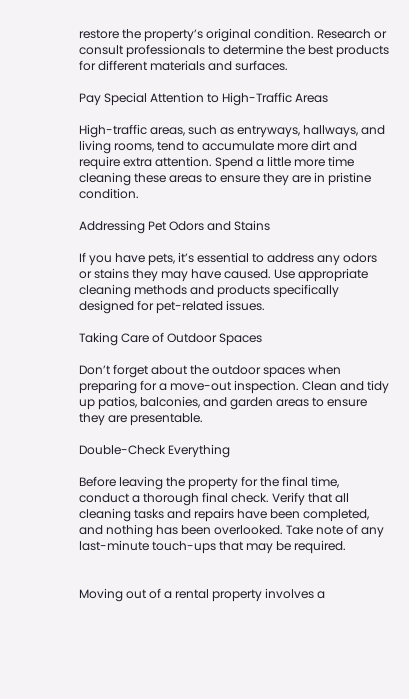restore the property’s original condition. Research or consult professionals to determine the best products for different materials and surfaces.

Pay Special Attention to High-Traffic Areas

High-traffic areas, such as entryways, hallways, and living rooms, tend to accumulate more dirt and require extra attention. Spend a little more time cleaning these areas to ensure they are in pristine condition.

Addressing Pet Odors and Stains

If you have pets, it’s essential to address any odors or stains they may have caused. Use appropriate cleaning methods and products specifically designed for pet-related issues.

Taking Care of Outdoor Spaces

Don’t forget about the outdoor spaces when preparing for a move-out inspection. Clean and tidy up patios, balconies, and garden areas to ensure they are presentable.

Double-Check Everything

Before leaving the property for the final time, conduct a thorough final check. Verify that all cleaning tasks and repairs have been completed, and nothing has been overlooked. Take note of any last-minute touch-ups that may be required.


Moving out of a rental property involves a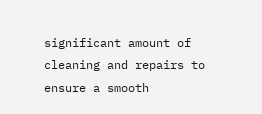significant amount of cleaning and repairs to ensure a smooth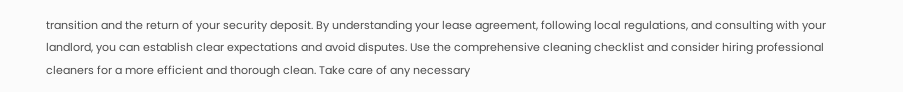transition and the return of your security deposit. By understanding your lease agreement, following local regulations, and consulting with your landlord, you can establish clear expectations and avoid disputes. Use the comprehensive cleaning checklist and consider hiring professional cleaners for a more efficient and thorough clean. Take care of any necessary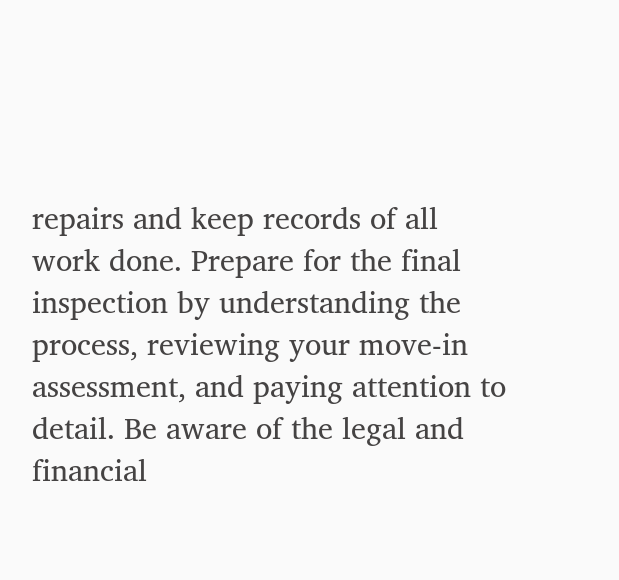repairs and keep records of all work done. Prepare for the final inspection by understanding the process, reviewing your move-in assessment, and paying attention to detail. Be aware of the legal and financial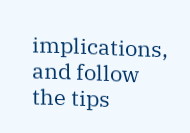implications, and follow the tips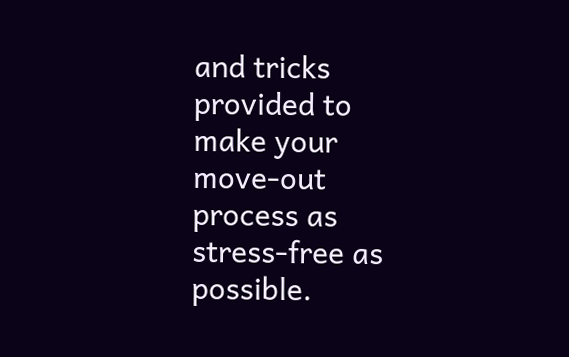and tricks provided to make your move-out process as stress-free as possible.